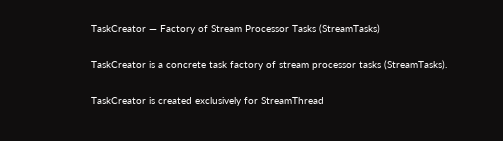TaskCreator — Factory of Stream Processor Tasks (StreamTasks)

TaskCreator is a concrete task factory of stream processor tasks (StreamTasks).

TaskCreator is created exclusively for StreamThread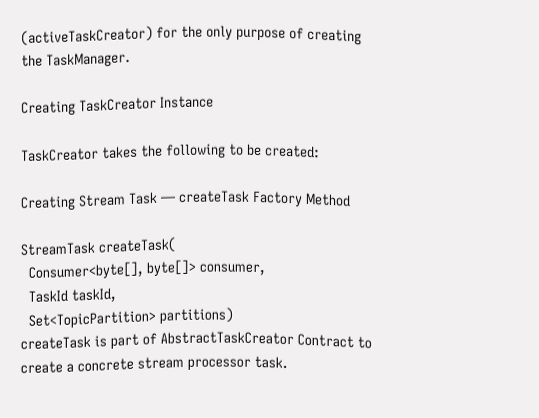(activeTaskCreator) for the only purpose of creating the TaskManager.

Creating TaskCreator Instance

TaskCreator takes the following to be created:

Creating Stream Task — createTask Factory Method

StreamTask createTask(
  Consumer<byte[], byte[]> consumer,
  TaskId taskId,
  Set<TopicPartition> partitions)
createTask is part of AbstractTaskCreator Contract to create a concrete stream processor task.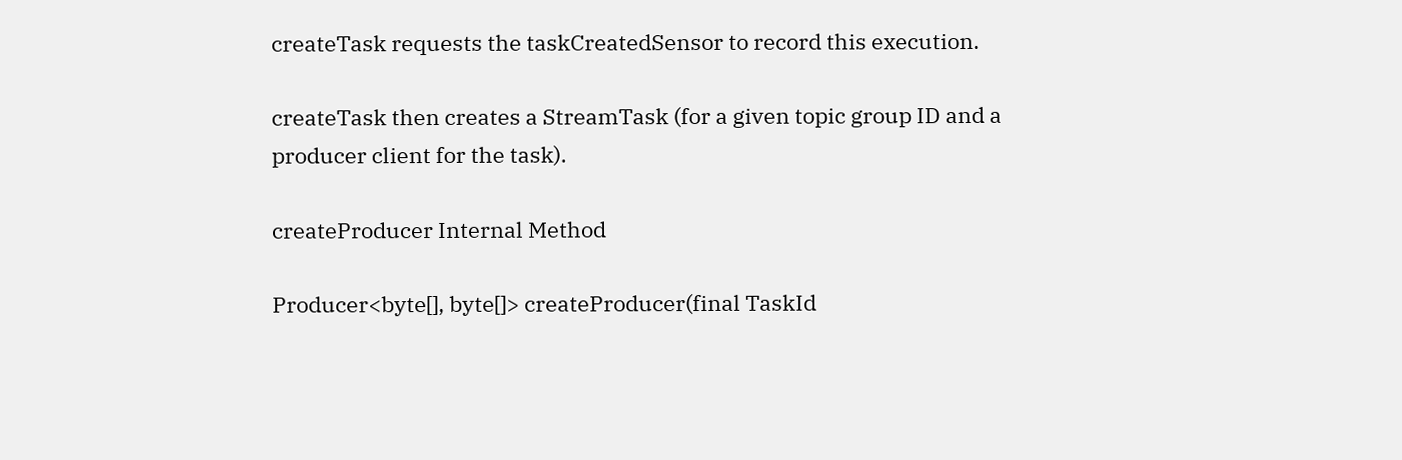createTask requests the taskCreatedSensor to record this execution.

createTask then creates a StreamTask (for a given topic group ID and a producer client for the task).

createProducer Internal Method

Producer<byte[], byte[]> createProducer(final TaskId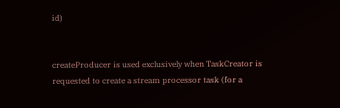id)


createProducer is used exclusively when TaskCreator is requested to create a stream processor task (for a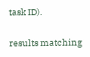task ID).

results matching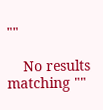""

    No results matching ""